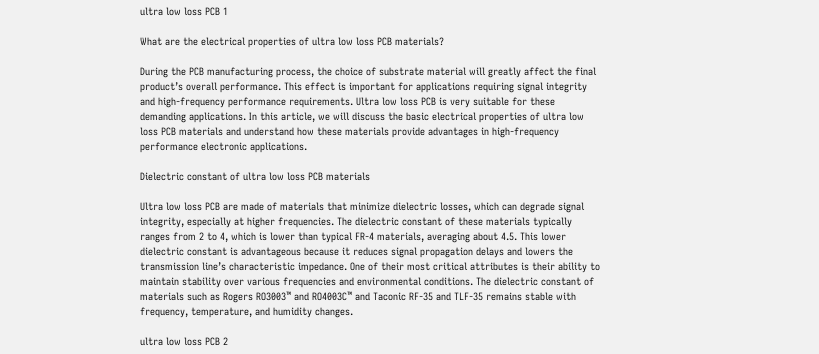ultra low loss PCB 1

What are the electrical properties of ultra low loss PCB materials?

During the PCB manufacturing process, the choice of substrate material will greatly affect the final product’s overall performance. This effect is important for applications requiring signal integrity and high-frequency performance requirements. Ultra low loss PCB is very suitable for these demanding applications. In this article, we will discuss the basic electrical properties of ultra low loss PCB materials and understand how these materials provide advantages in high-frequency performance electronic applications.

Dielectric constant of ultra low loss PCB materials

Ultra low loss PCB are made of materials that minimize dielectric losses, which can degrade signal integrity, especially at higher frequencies. The dielectric constant of these materials typically ranges from 2 to 4, which is lower than typical FR-4 materials, averaging about 4.5. This lower dielectric constant is advantageous because it reduces signal propagation delays and lowers the transmission line’s characteristic impedance. One of their most critical attributes is their ability to maintain stability over various frequencies and environmental conditions. The dielectric constant of materials such as Rogers RO3003™ and RO4003C™ and Taconic RF-35 and TLF-35 remains stable with frequency, temperature, and humidity changes.

ultra low loss PCB 2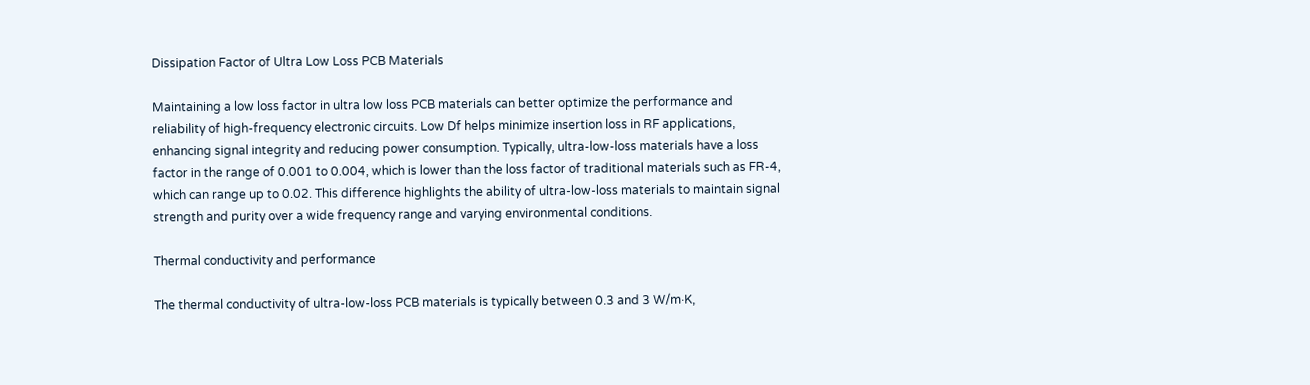Dissipation Factor of Ultra Low Loss PCB Materials

Maintaining a low loss factor in ultra low loss PCB materials can better optimize the performance and reliability of high-frequency electronic circuits. Low Df helps minimize insertion loss in RF applications, enhancing signal integrity and reducing power consumption. Typically, ultra-low-loss materials have a loss factor in the range of 0.001 to 0.004, which is lower than the loss factor of traditional materials such as FR-4, which can range up to 0.02. This difference highlights the ability of ultra-low-loss materials to maintain signal strength and purity over a wide frequency range and varying environmental conditions.

Thermal conductivity and performance

The thermal conductivity of ultra-low-loss PCB materials is typically between 0.3 and 3 W/m·K,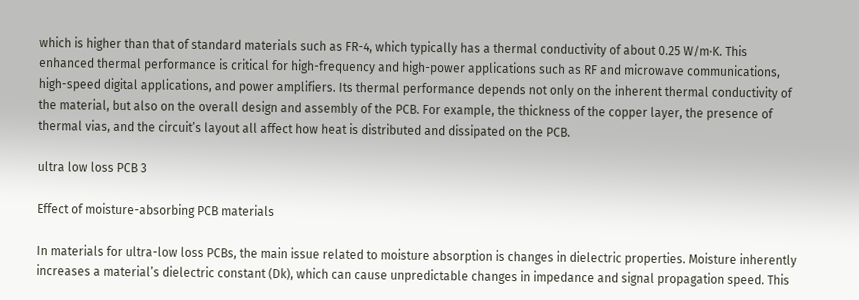which is higher than that of standard materials such as FR-4, which typically has a thermal conductivity of about 0.25 W/m·K. This enhanced thermal performance is critical for high-frequency and high-power applications such as RF and microwave communications, high-speed digital applications, and power amplifiers. Its thermal performance depends not only on the inherent thermal conductivity of the material, but also on the overall design and assembly of the PCB. For example, the thickness of the copper layer, the presence of thermal vias, and the circuit’s layout all affect how heat is distributed and dissipated on the PCB.

ultra low loss PCB 3

Effect of moisture-absorbing PCB materials

In materials for ultra-low loss PCBs, the main issue related to moisture absorption is changes in dielectric properties. Moisture inherently increases a material’s dielectric constant (Dk), which can cause unpredictable changes in impedance and signal propagation speed. This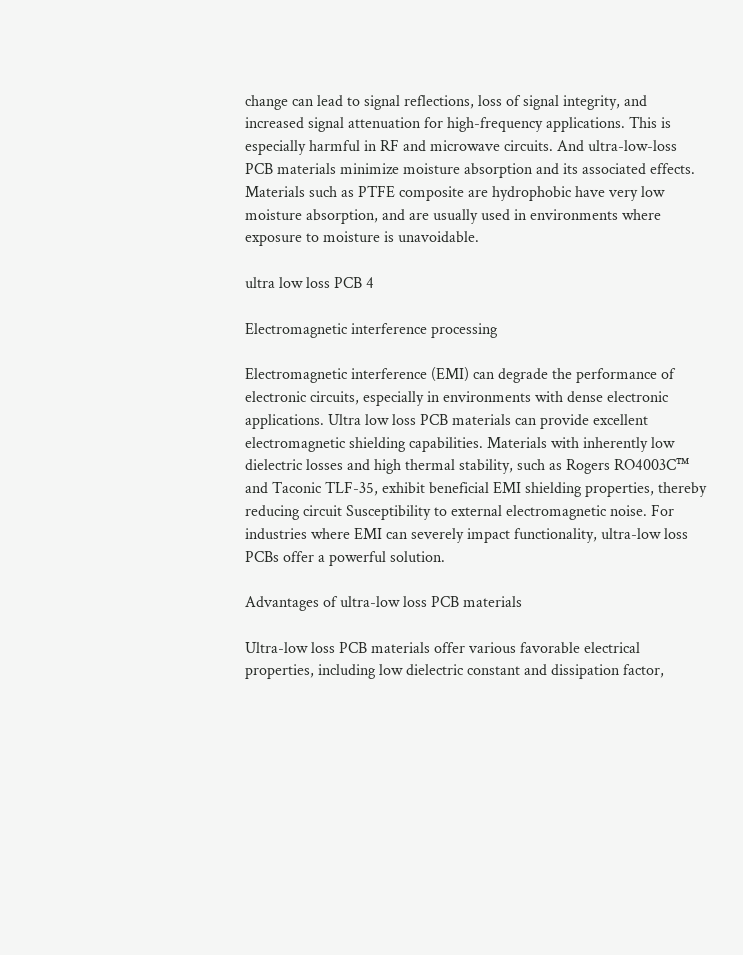change can lead to signal reflections, loss of signal integrity, and increased signal attenuation for high-frequency applications. This is especially harmful in RF and microwave circuits. And ultra-low-loss PCB materials minimize moisture absorption and its associated effects. Materials such as PTFE composite are hydrophobic have very low moisture absorption, and are usually used in environments where exposure to moisture is unavoidable.

ultra low loss PCB 4

Electromagnetic interference processing

Electromagnetic interference (EMI) can degrade the performance of electronic circuits, especially in environments with dense electronic applications. Ultra low loss PCB materials can provide excellent electromagnetic shielding capabilities. Materials with inherently low dielectric losses and high thermal stability, such as Rogers RO4003C™ and Taconic TLF-35, exhibit beneficial EMI shielding properties, thereby reducing circuit Susceptibility to external electromagnetic noise. For industries where EMI can severely impact functionality, ultra-low loss PCBs offer a powerful solution.

Advantages of ultra-low loss PCB materials

Ultra-low loss PCB materials offer various favorable electrical properties, including low dielectric constant and dissipation factor,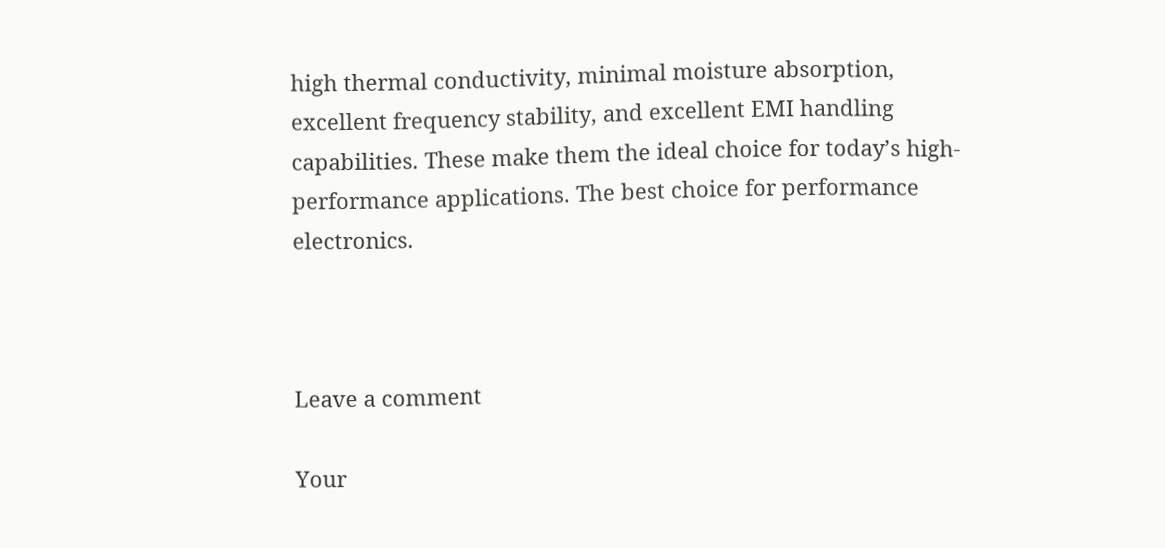high thermal conductivity, minimal moisture absorption, excellent frequency stability, and excellent EMI handling capabilities. These make them the ideal choice for today’s high-performance applications. The best choice for performance electronics.



Leave a comment

Your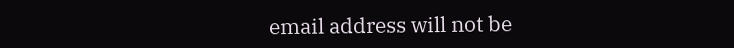email address will not be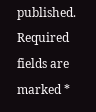published. Required fields are marked *